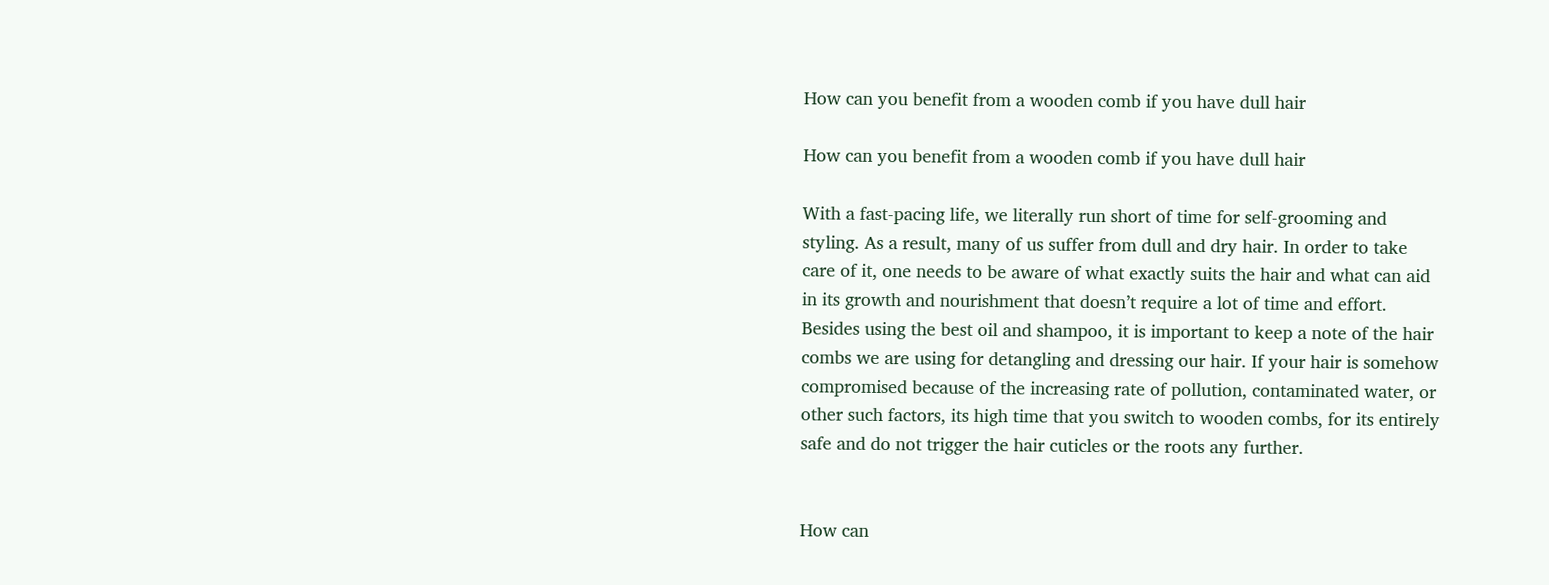How can you benefit from a wooden comb if you have dull hair

How can you benefit from a wooden comb if you have dull hair

With a fast-pacing life, we literally run short of time for self-grooming and styling. As a result, many of us suffer from dull and dry hair. In order to take care of it, one needs to be aware of what exactly suits the hair and what can aid in its growth and nourishment that doesn’t require a lot of time and effort. Besides using the best oil and shampoo, it is important to keep a note of the hair combs we are using for detangling and dressing our hair. If your hair is somehow compromised because of the increasing rate of pollution, contaminated water, or other such factors, its high time that you switch to wooden combs, for its entirely safe and do not trigger the hair cuticles or the roots any further.


How can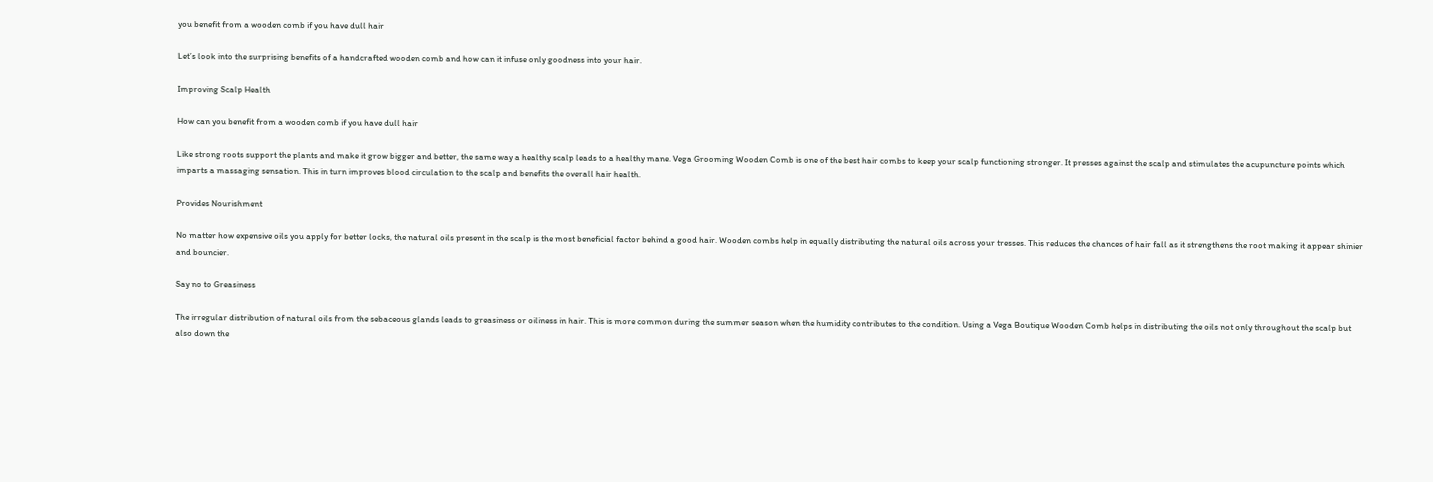you benefit from a wooden comb if you have dull hair

Let’s look into the surprising benefits of a handcrafted wooden comb and how can it infuse only goodness into your hair.

Improving Scalp Health

How can you benefit from a wooden comb if you have dull hair

Like strong roots support the plants and make it grow bigger and better, the same way a healthy scalp leads to a healthy mane. Vega Grooming Wooden Comb is one of the best hair combs to keep your scalp functioning stronger. It presses against the scalp and stimulates the acupuncture points which imparts a massaging sensation. This in turn improves blood circulation to the scalp and benefits the overall hair health.

Provides Nourishment

No matter how expensive oils you apply for better locks, the natural oils present in the scalp is the most beneficial factor behind a good hair. Wooden combs help in equally distributing the natural oils across your tresses. This reduces the chances of hair fall as it strengthens the root making it appear shinier and bouncier.

Say no to Greasiness

The irregular distribution of natural oils from the sebaceous glands leads to greasiness or oiliness in hair. This is more common during the summer season when the humidity contributes to the condition. Using a Vega Boutique Wooden Comb helps in distributing the oils not only throughout the scalp but also down the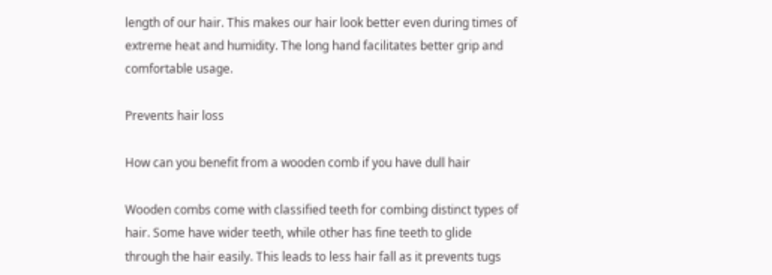length of our hair. This makes our hair look better even during times of extreme heat and humidity. The long hand facilitates better grip and comfortable usage.

Prevents hair loss

How can you benefit from a wooden comb if you have dull hair

Wooden combs come with classified teeth for combing distinct types of hair. Some have wider teeth, while other has fine teeth to glide through the hair easily. This leads to less hair fall as it prevents tugs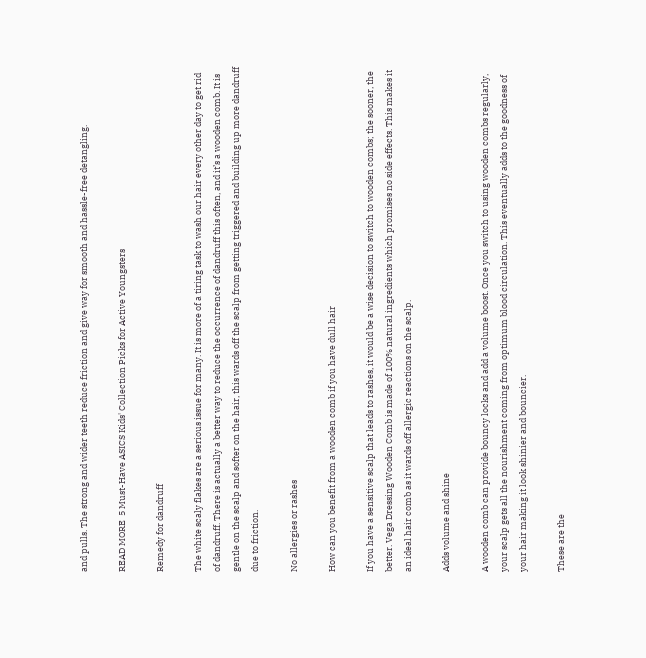and pulls. The strong and wider teeth reduce friction and give way for smooth and hassle-free detangling.

READ MORE  5 Must-Have ASICS Kids' Collection Picks for Active Youngsters

Remedy for dandruff

The white scaly flakes are a serious issue for many. It is more of a tiring task to wash our hair every other day to get rid of dandruff. There is actually a better way to reduce the occurrence of dandruff this often, and it’s a wooden comb. It is gentle on the scalp and softer on the hair, this wards off the scalp from getting triggered and building up more dandruff due to friction.

No allergies or rashes

How can you benefit from a wooden comb if you have dull hair

If you have a sensitive scalp that leads to rashes, it would be a wise decision to switch to wooden combs; the sooner, the better. Vega Dressing Wooden Comb is made of 100% natural ingredients which promises no side effects. This makes it an ideal hair comb as it wards off allergic reactions on the scalp.

Adds volume and shine

A wooden comb can provide bouncy locks and add a volume boost. Once you switch to using wooden combs regularly, your scalp gets all the nourishment coming from optimum blood circulation. This eventually adds to the goodness of your hair making it look shinier and bouncier.

These are the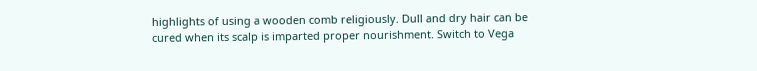highlights of using a wooden comb religiously. Dull and dry hair can be cured when its scalp is imparted proper nourishment. Switch to Vega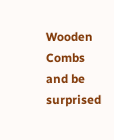Wooden Combs and be surprised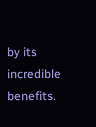by its incredible benefits.